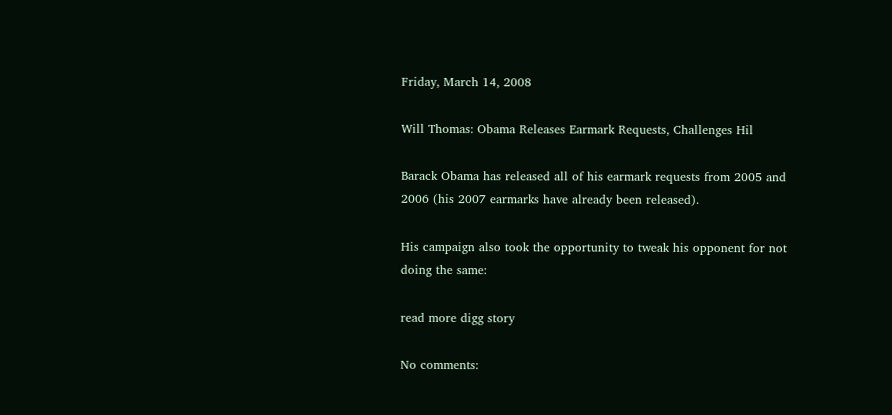Friday, March 14, 2008

Will Thomas: Obama Releases Earmark Requests, Challenges Hil

Barack Obama has released all of his earmark requests from 2005 and 2006 (his 2007 earmarks have already been released).

His campaign also took the opportunity to tweak his opponent for not doing the same:

read more digg story

No comments: